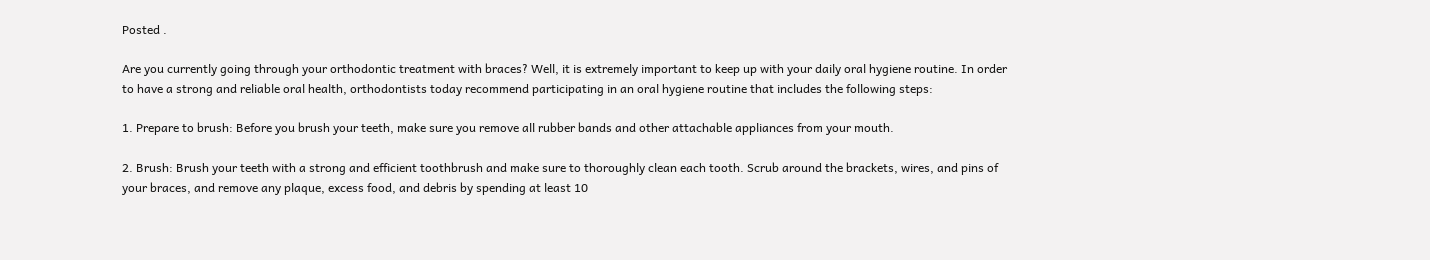Posted .

Are you currently going through your orthodontic treatment with braces? Well, it is extremely important to keep up with your daily oral hygiene routine. In order to have a strong and reliable oral health, orthodontists today recommend participating in an oral hygiene routine that includes the following steps:

1. Prepare to brush: Before you brush your teeth, make sure you remove all rubber bands and other attachable appliances from your mouth.

2. Brush: Brush your teeth with a strong and efficient toothbrush and make sure to thoroughly clean each tooth. Scrub around the brackets, wires, and pins of your braces, and remove any plaque, excess food, and debris by spending at least 10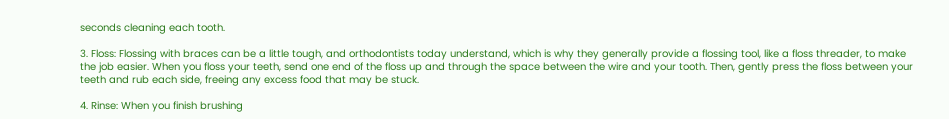seconds cleaning each tooth.

3. Floss: Flossing with braces can be a little tough, and orthodontists today understand, which is why they generally provide a flossing tool, like a floss threader, to make the job easier. When you floss your teeth, send one end of the floss up and through the space between the wire and your tooth. Then, gently press the floss between your teeth and rub each side, freeing any excess food that may be stuck.

4. Rinse: When you finish brushing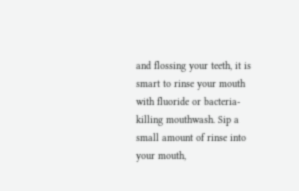and flossing your teeth, it is smart to rinse your mouth with fluoride or bacteria-killing mouthwash. Sip a small amount of rinse into your mouth,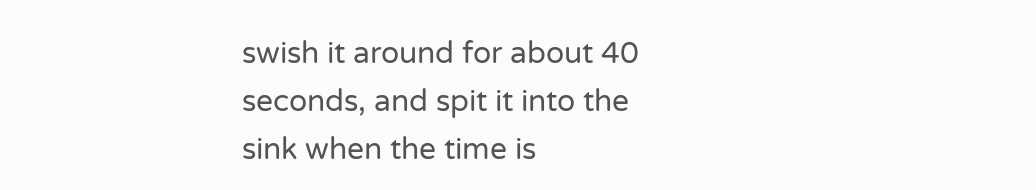swish it around for about 40 seconds, and spit it into the sink when the time is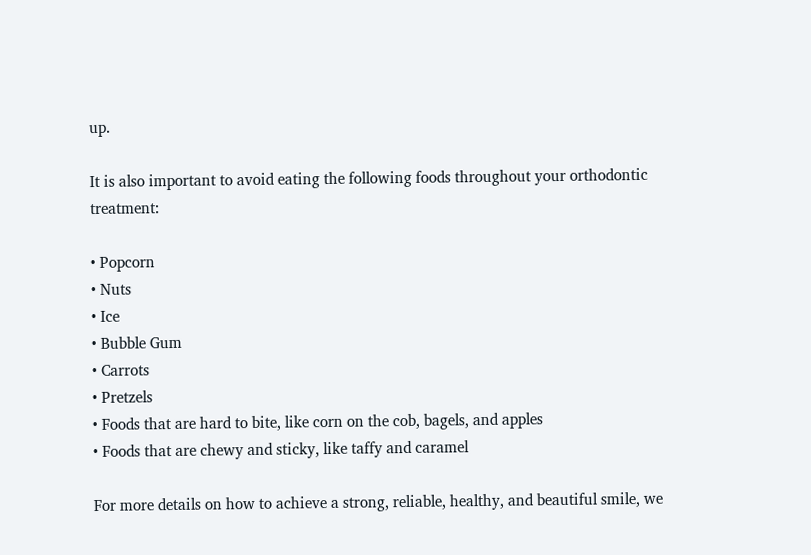up.

It is also important to avoid eating the following foods throughout your orthodontic treatment:

• Popcorn
• Nuts
• Ice
• Bubble Gum
• Carrots
• Pretzels
• Foods that are hard to bite, like corn on the cob, bagels, and apples
• Foods that are chewy and sticky, like taffy and caramel

For more details on how to achieve a strong, reliable, healthy, and beautiful smile, we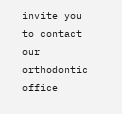invite you to contact our orthodontic office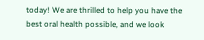today! We are thrilled to help you have the best oral health possible, and we look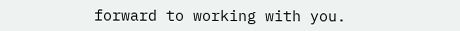forward to working with you.